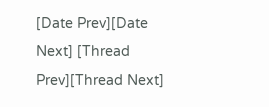[Date Prev][Date Next] [Thread Prev][Thread Next]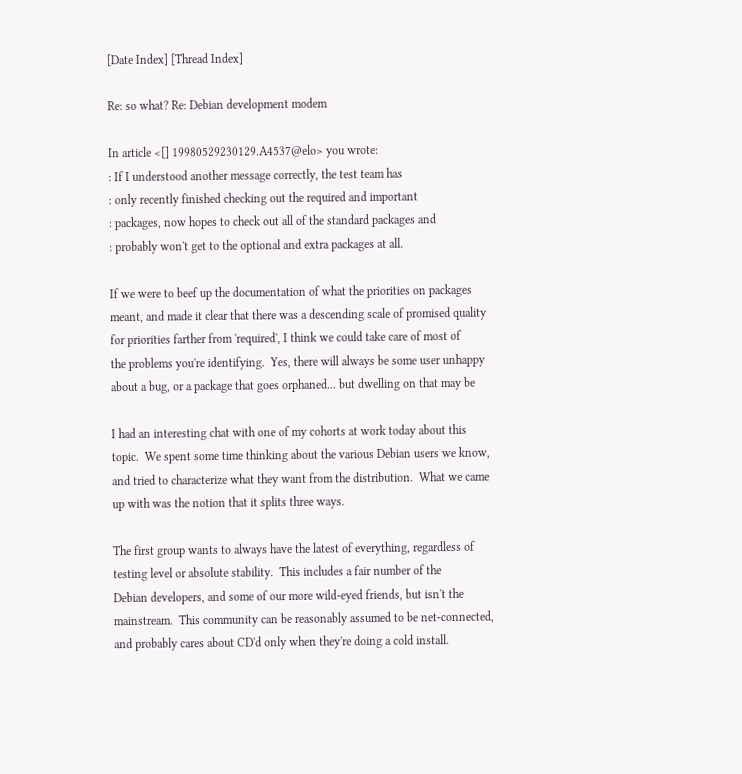[Date Index] [Thread Index]

Re: so what? Re: Debian development modem

In article <[] 19980529230129.A4537@elo> you wrote:
: If I understood another message correctly, the test team has
: only recently finished checking out the required and important
: packages, now hopes to check out all of the standard packages and
: probably won't get to the optional and extra packages at all.

If we were to beef up the documentation of what the priorities on packages
meant, and made it clear that there was a descending scale of promised quality
for priorities farther from 'required', I think we could take care of most of
the problems you're identifying.  Yes, there will always be some user unhappy
about a bug, or a package that goes orphaned... but dwelling on that may be

I had an interesting chat with one of my cohorts at work today about this
topic.  We spent some time thinking about the various Debian users we know,
and tried to characterize what they want from the distribution.  What we came
up with was the notion that it splits three ways.

The first group wants to always have the latest of everything, regardless of
testing level or absolute stability.  This includes a fair number of the
Debian developers, and some of our more wild-eyed friends, but isn't the
mainstream.  This community can be reasonably assumed to be net-connected,
and probably cares about CD'd only when they're doing a cold install.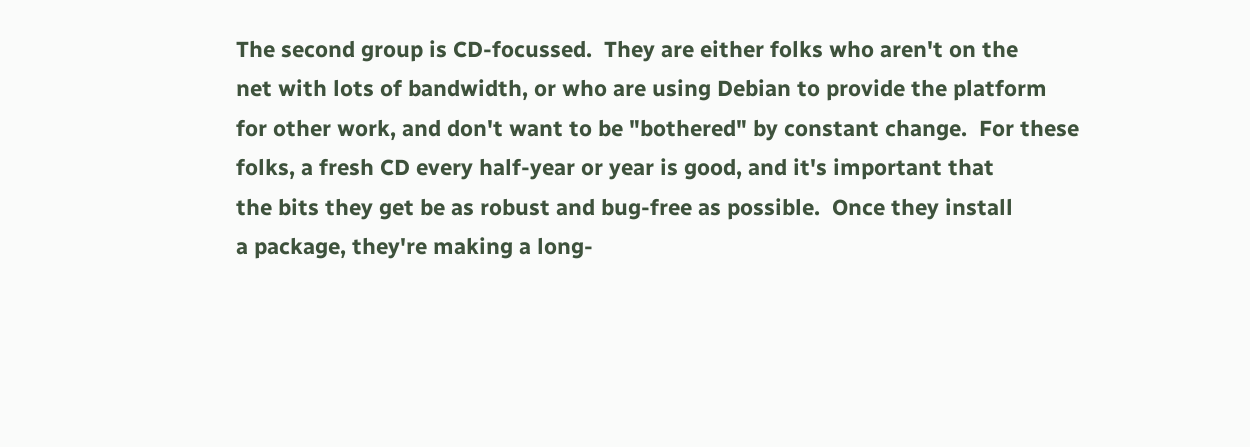The second group is CD-focussed.  They are either folks who aren't on the
net with lots of bandwidth, or who are using Debian to provide the platform
for other work, and don't want to be "bothered" by constant change.  For these
folks, a fresh CD every half-year or year is good, and it's important that
the bits they get be as robust and bug-free as possible.  Once they install
a package, they're making a long-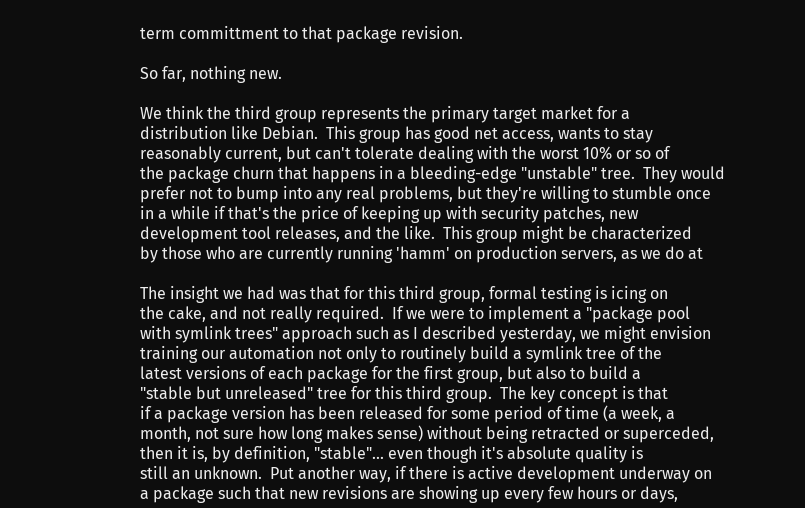term committment to that package revision.

So far, nothing new.

We think the third group represents the primary target market for a
distribution like Debian.  This group has good net access, wants to stay
reasonably current, but can't tolerate dealing with the worst 10% or so of
the package churn that happens in a bleeding-edge "unstable" tree.  They would
prefer not to bump into any real problems, but they're willing to stumble once
in a while if that's the price of keeping up with security patches, new
development tool releases, and the like.  This group might be characterized
by those who are currently running 'hamm' on production servers, as we do at

The insight we had was that for this third group, formal testing is icing on
the cake, and not really required.  If we were to implement a "package pool
with symlink trees" approach such as I described yesterday, we might envision
training our automation not only to routinely build a symlink tree of the
latest versions of each package for the first group, but also to build a
"stable but unreleased" tree for this third group.  The key concept is that
if a package version has been released for some period of time (a week, a
month, not sure how long makes sense) without being retracted or superceded,
then it is, by definition, "stable"... even though it's absolute quality is
still an unknown.  Put another way, if there is active development underway on
a package such that new revisions are showing up every few hours or days,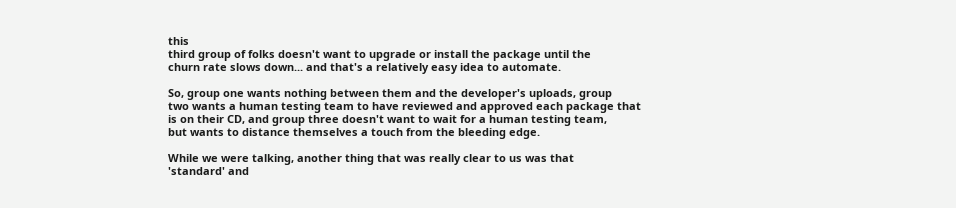this
third group of folks doesn't want to upgrade or install the package until the
churn rate slows down... and that's a relatively easy idea to automate.

So, group one wants nothing between them and the developer's uploads, group
two wants a human testing team to have reviewed and approved each package that
is on their CD, and group three doesn't want to wait for a human testing team,
but wants to distance themselves a touch from the bleeding edge.

While we were talking, another thing that was really clear to us was that
'standard' and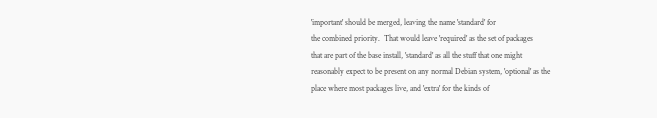'important' should be merged, leaving the name 'standard' for
the combined priority.  That would leave 'required' as the set of packages
that are part of the base install, 'standard' as all the stuff that one might
reasonably expect to be present on any normal Debian system, 'optional' as the
place where most packages live, and 'extra' for the kinds of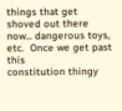things that get
shoved out there now... dangerous toys, etc.  Once we get past this
constitution thingy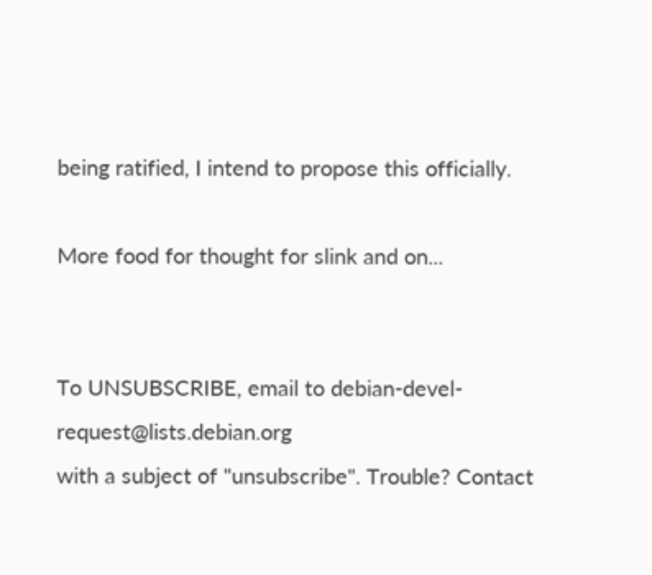being ratified, I intend to propose this officially.

More food for thought for slink and on...


To UNSUBSCRIBE, email to debian-devel-request@lists.debian.org
with a subject of "unsubscribe". Trouble? Contact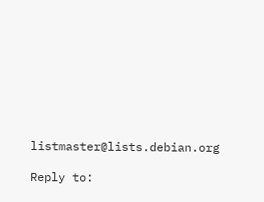listmaster@lists.debian.org

Reply to: